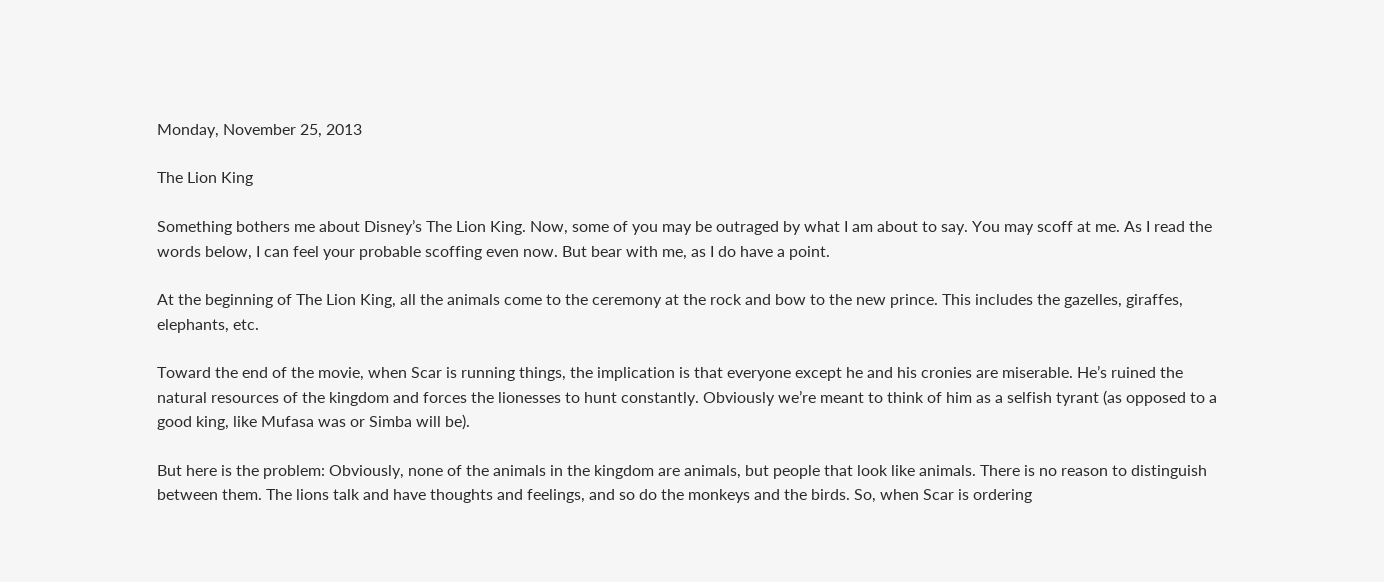Monday, November 25, 2013

The Lion King

Something bothers me about Disney’s The Lion King. Now, some of you may be outraged by what I am about to say. You may scoff at me. As I read the words below, I can feel your probable scoffing even now. But bear with me, as I do have a point.

At the beginning of The Lion King, all the animals come to the ceremony at the rock and bow to the new prince. This includes the gazelles, giraffes, elephants, etc.

Toward the end of the movie, when Scar is running things, the implication is that everyone except he and his cronies are miserable. He’s ruined the natural resources of the kingdom and forces the lionesses to hunt constantly. Obviously we’re meant to think of him as a selfish tyrant (as opposed to a good king, like Mufasa was or Simba will be).

But here is the problem: Obviously, none of the animals in the kingdom are animals, but people that look like animals. There is no reason to distinguish between them. The lions talk and have thoughts and feelings, and so do the monkeys and the birds. So, when Scar is ordering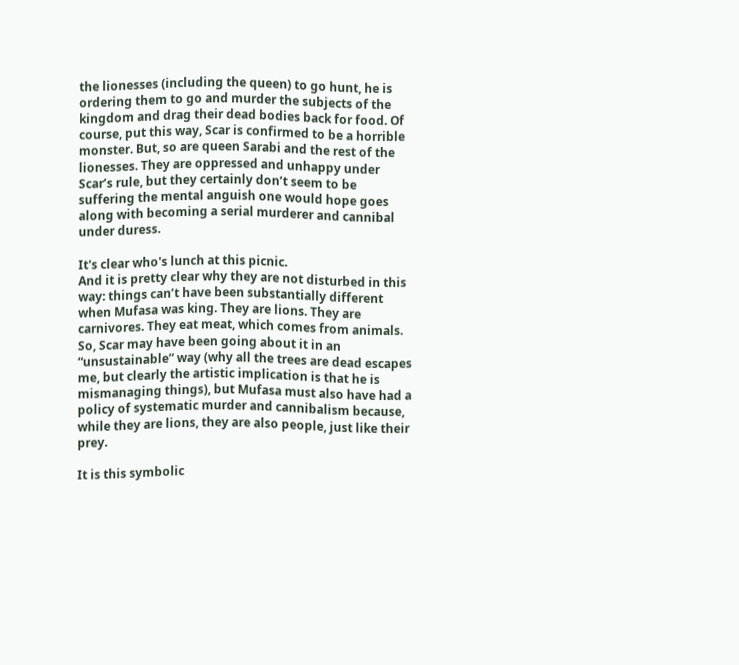the lionesses (including the queen) to go hunt, he is ordering them to go and murder the subjects of the kingdom and drag their dead bodies back for food. Of course, put this way, Scar is confirmed to be a horrible monster. But, so are queen Sarabi and the rest of the lionesses. They are oppressed and unhappy under Scar’s rule, but they certainly don’t seem to be suffering the mental anguish one would hope goes along with becoming a serial murderer and cannibal under duress.

It's clear who's lunch at this picnic.
And it is pretty clear why they are not disturbed in this way: things can’t have been substantially different when Mufasa was king. They are lions. They are carnivores. They eat meat, which comes from animals. So, Scar may have been going about it in an “unsustainable” way (why all the trees are dead escapes me, but clearly the artistic implication is that he is mismanaging things), but Mufasa must also have had a policy of systematic murder and cannibalism because, while they are lions, they are also people, just like their prey.

It is this symbolic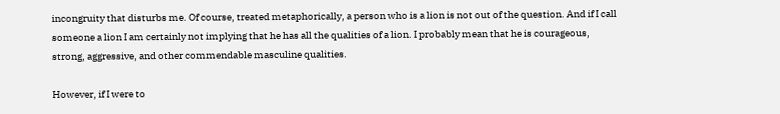incongruity that disturbs me. Of course, treated metaphorically, a person who is a lion is not out of the question. And if I call someone a lion I am certainly not implying that he has all the qualities of a lion. I probably mean that he is courageous, strong, aggressive, and other commendable masculine qualities.

However, if I were to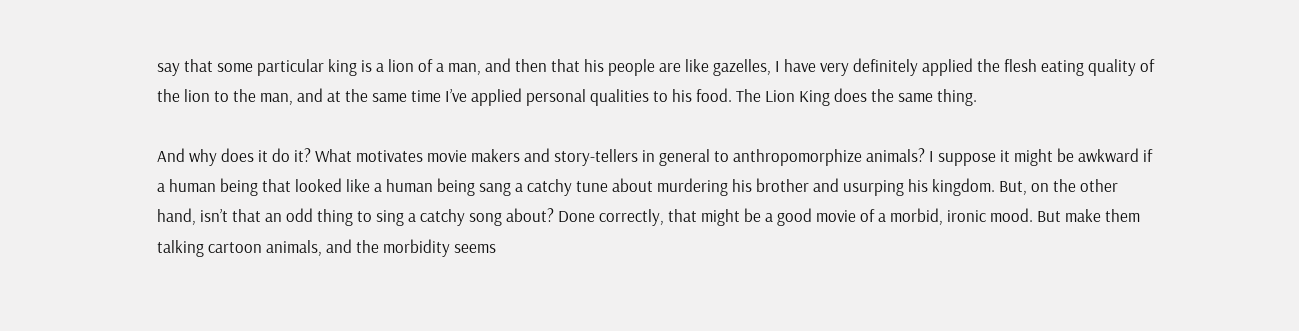say that some particular king is a lion of a man, and then that his people are like gazelles, I have very definitely applied the flesh eating quality of the lion to the man, and at the same time I’ve applied personal qualities to his food. The Lion King does the same thing.

And why does it do it? What motivates movie makers and story-tellers in general to anthropomorphize animals? I suppose it might be awkward if a human being that looked like a human being sang a catchy tune about murdering his brother and usurping his kingdom. But, on the other hand, isn’t that an odd thing to sing a catchy song about? Done correctly, that might be a good movie of a morbid, ironic mood. But make them talking cartoon animals, and the morbidity seems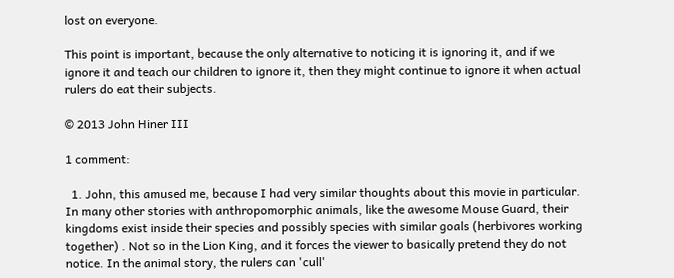lost on everyone.

This point is important, because the only alternative to noticing it is ignoring it, and if we ignore it and teach our children to ignore it, then they might continue to ignore it when actual rulers do eat their subjects.

© 2013 John Hiner III

1 comment:

  1. John, this amused me, because I had very similar thoughts about this movie in particular. In many other stories with anthropomorphic animals, like the awesome Mouse Guard, their kingdoms exist inside their species and possibly species with similar goals (herbivores working together) . Not so in the Lion King, and it forces the viewer to basically pretend they do not notice. In the animal story, the rulers can 'cull'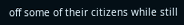off some of their citizens while still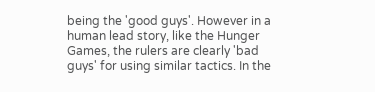being the 'good guys'. However in a human lead story, like the Hunger Games, the rulers are clearly 'bad guys' for using similar tactics. In the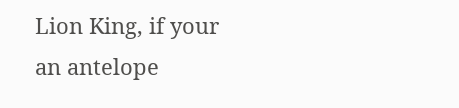Lion King, if your an antelope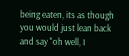being eaten, its as though you would just lean back and say "oh well, I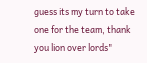guess its my turn to take one for the team, thank you lion over lords"